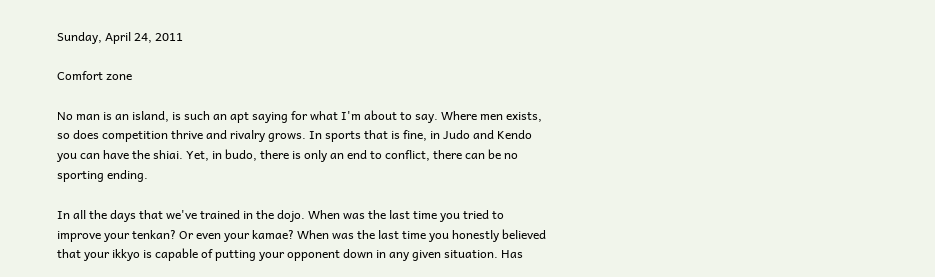Sunday, April 24, 2011

Comfort zone

No man is an island, is such an apt saying for what I'm about to say. Where men exists, so does competition thrive and rivalry grows. In sports that is fine, in Judo and Kendo you can have the shiai. Yet, in budo, there is only an end to conflict, there can be no sporting ending.

In all the days that we've trained in the dojo. When was the last time you tried to improve your tenkan? Or even your kamae? When was the last time you honestly believed that your ikkyo is capable of putting your opponent down in any given situation. Has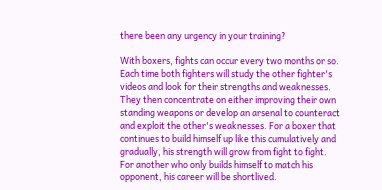there been any urgency in your training?

With boxers, fights can occur every two months or so. Each time both fighters will study the other fighter's videos and look for their strengths and weaknesses. They then concentrate on either improving their own standing weapons or develop an arsenal to counteract and exploit the other's weaknesses. For a boxer that continues to build himself up like this cumulatively and gradually, his strength will grow from fight to fight. For another who only builds himself to match his opponent, his career will be shortlived.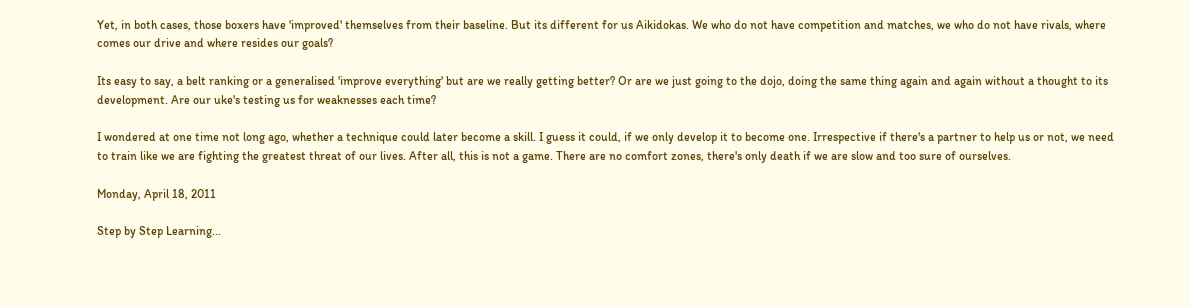Yet, in both cases, those boxers have 'improved' themselves from their baseline. But its different for us Aikidokas. We who do not have competition and matches, we who do not have rivals, where comes our drive and where resides our goals?

Its easy to say, a belt ranking or a generalised 'improve everything' but are we really getting better? Or are we just going to the dojo, doing the same thing again and again without a thought to its development. Are our uke's testing us for weaknesses each time?

I wondered at one time not long ago, whether a technique could later become a skill. I guess it could, if we only develop it to become one. Irrespective if there's a partner to help us or not, we need to train like we are fighting the greatest threat of our lives. After all, this is not a game. There are no comfort zones, there's only death if we are slow and too sure of ourselves.

Monday, April 18, 2011

Step by Step Learning...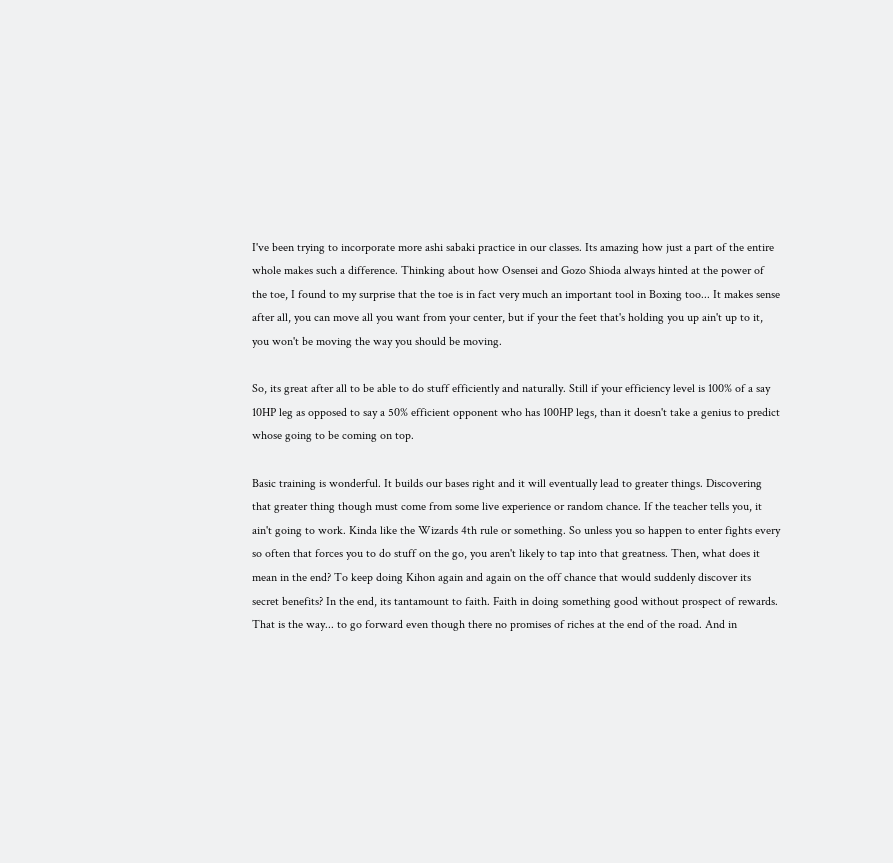I've been trying to incorporate more ashi sabaki practice in our classes. Its amazing how just a part of the entire whole makes such a difference. Thinking about how Osensei and Gozo Shioda always hinted at the power of the toe, I found to my surprise that the toe is in fact very much an important tool in Boxing too... It makes sense after all, you can move all you want from your center, but if your the feet that's holding you up ain't up to it, you won't be moving the way you should be moving.

So, its great after all to be able to do stuff efficiently and naturally. Still if your efficiency level is 100% of a say 10HP leg as opposed to say a 50% efficient opponent who has 100HP legs, than it doesn't take a genius to predict whose going to be coming on top.

Basic training is wonderful. It builds our bases right and it will eventually lead to greater things. Discovering that greater thing though must come from some live experience or random chance. If the teacher tells you, it ain't going to work. Kinda like the Wizards 4th rule or something. So unless you so happen to enter fights every so often that forces you to do stuff on the go, you aren't likely to tap into that greatness. Then, what does it mean in the end? To keep doing Kihon again and again on the off chance that would suddenly discover its secret benefits? In the end, its tantamount to faith. Faith in doing something good without prospect of rewards. That is the way... to go forward even though there no promises of riches at the end of the road. And in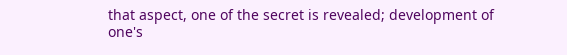that aspect, one of the secret is revealed; development of one's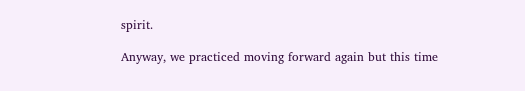spirit.

Anyway, we practiced moving forward again but this time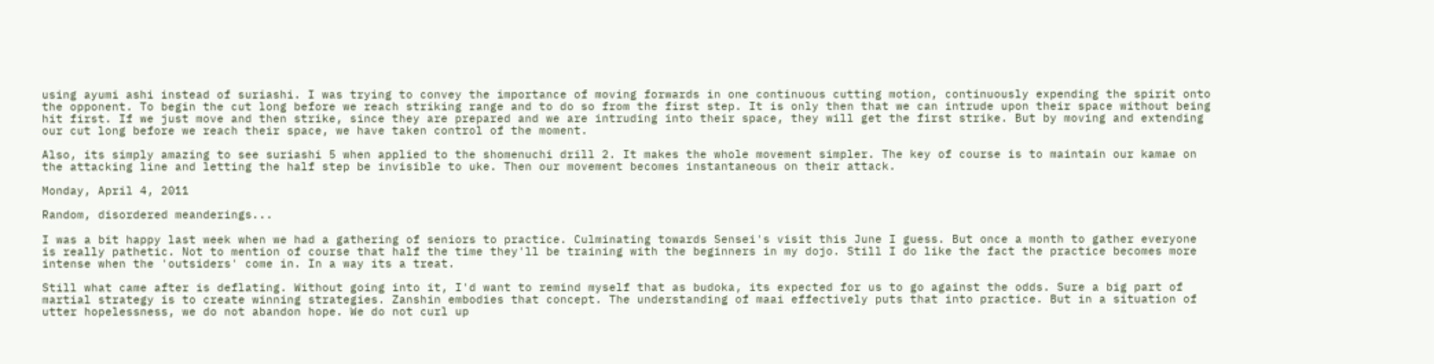using ayumi ashi instead of suriashi. I was trying to convey the importance of moving forwards in one continuous cutting motion, continuously expending the spirit onto the opponent. To begin the cut long before we reach striking range and to do so from the first step. It is only then that we can intrude upon their space without being hit first. If we just move and then strike, since they are prepared and we are intruding into their space, they will get the first strike. But by moving and extending our cut long before we reach their space, we have taken control of the moment.

Also, its simply amazing to see suriashi 5 when applied to the shomenuchi drill 2. It makes the whole movement simpler. The key of course is to maintain our kamae on the attacking line and letting the half step be invisible to uke. Then our movement becomes instantaneous on their attack.

Monday, April 4, 2011

Random, disordered meanderings...

I was a bit happy last week when we had a gathering of seniors to practice. Culminating towards Sensei's visit this June I guess. But once a month to gather everyone is really pathetic. Not to mention of course that half the time they'll be training with the beginners in my dojo. Still I do like the fact the practice becomes more intense when the 'outsiders' come in. In a way its a treat.

Still what came after is deflating. Without going into it, I'd want to remind myself that as budoka, its expected for us to go against the odds. Sure a big part of martial strategy is to create winning strategies. Zanshin embodies that concept. The understanding of maai effectively puts that into practice. But in a situation of utter hopelessness, we do not abandon hope. We do not curl up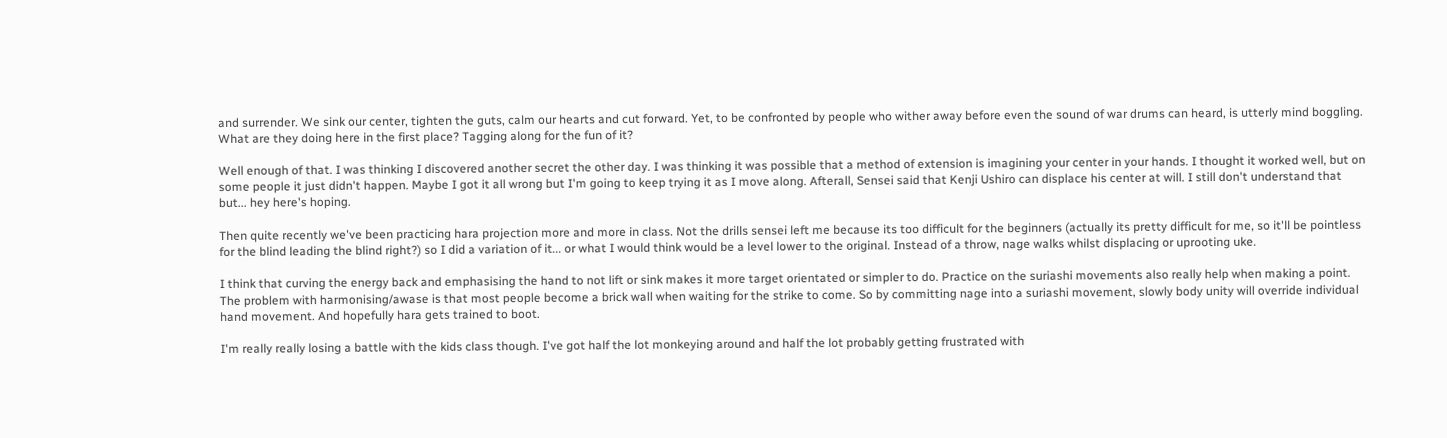and surrender. We sink our center, tighten the guts, calm our hearts and cut forward. Yet, to be confronted by people who wither away before even the sound of war drums can heard, is utterly mind boggling. What are they doing here in the first place? Tagging along for the fun of it?

Well enough of that. I was thinking I discovered another secret the other day. I was thinking it was possible that a method of extension is imagining your center in your hands. I thought it worked well, but on some people it just didn't happen. Maybe I got it all wrong but I'm going to keep trying it as I move along. Afterall, Sensei said that Kenji Ushiro can displace his center at will. I still don't understand that but... hey here's hoping.

Then quite recently we've been practicing hara projection more and more in class. Not the drills sensei left me because its too difficult for the beginners (actually its pretty difficult for me, so it'll be pointless for the blind leading the blind right?) so I did a variation of it... or what I would think would be a level lower to the original. Instead of a throw, nage walks whilst displacing or uprooting uke.

I think that curving the energy back and emphasising the hand to not lift or sink makes it more target orientated or simpler to do. Practice on the suriashi movements also really help when making a point. The problem with harmonising/awase is that most people become a brick wall when waiting for the strike to come. So by committing nage into a suriashi movement, slowly body unity will override individual hand movement. And hopefully hara gets trained to boot.

I'm really really losing a battle with the kids class though. I've got half the lot monkeying around and half the lot probably getting frustrated with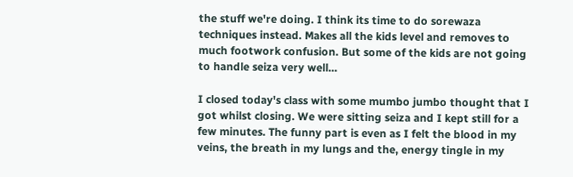the stuff we're doing. I think its time to do sorewaza techniques instead. Makes all the kids level and removes to much footwork confusion. But some of the kids are not going to handle seiza very well...

I closed today's class with some mumbo jumbo thought that I got whilst closing. We were sitting seiza and I kept still for a few minutes. The funny part is even as I felt the blood in my veins, the breath in my lungs and the, energy tingle in my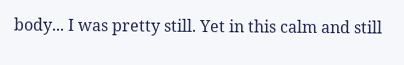body... I was pretty still. Yet in this calm and still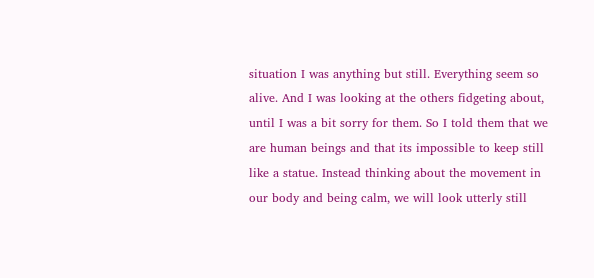situation I was anything but still. Everything seem so alive. And I was looking at the others fidgeting about, until I was a bit sorry for them. So I told them that we are human beings and that its impossible to keep still like a statue. Instead thinking about the movement in our body and being calm, we will look utterly still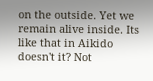on the outside. Yet we remain alive inside. Its like that in Aikido doesn't it? Not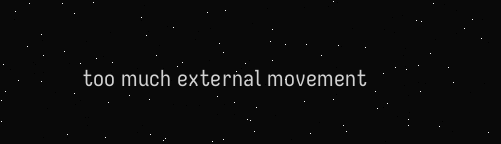too much external movement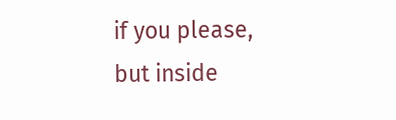if you please, but inside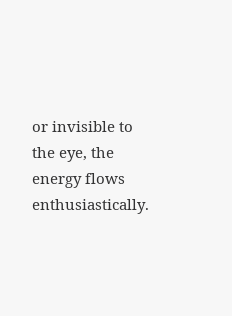or invisible to the eye, the energy flows enthusiastically.